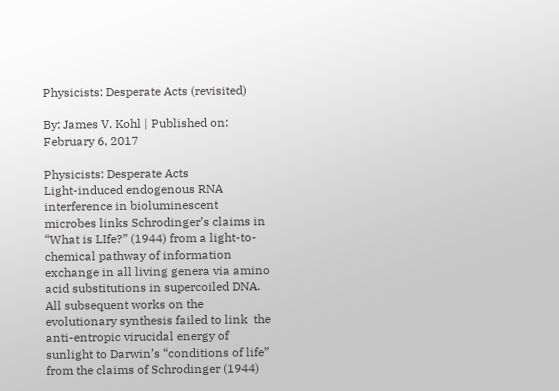Physicists: Desperate Acts (revisited)

By: James V. Kohl | Published on: February 6, 2017

Physicists: Desperate Acts
Light-induced endogenous RNA interference in bioluminescent microbes links Schrodinger’s claims in “What is LIfe?” (1944) from a light-to-chemical pathway of information exchange in all living genera via amino acid substitutions in supercoiled DNA.
All subsequent works on the evolutionary synthesis failed to link  the anti-entropic virucidal energy of sunlight to Darwin’s “conditions of life” from the claims of Schrodinger (1944)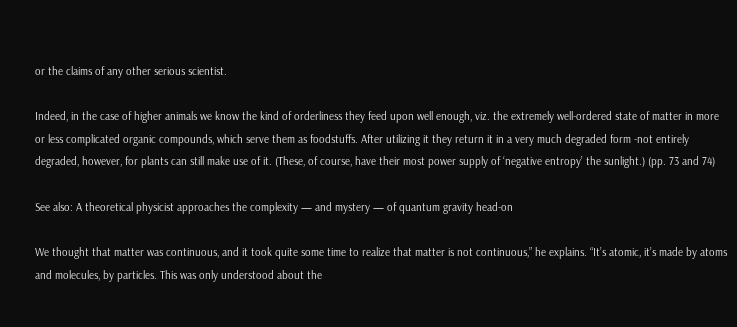or the claims of any other serious scientist.

Indeed, in the case of higher animals we know the kind of orderliness they feed upon well enough, viz. the extremely well-ordered state of matter in more or less complicated organic compounds, which serve them as foodstuffs. After utilizing it they return it in a very much degraded form -not entirely degraded, however, for plants can still make use of it. (These, of course, have their most power supply of ‘negative entropy’ the sunlight.) (pp. 73 and 74)

See also: A theoretical physicist approaches the complexity — and mystery — of quantum gravity head-on

We thought that matter was continuous, and it took quite some time to realize that matter is not continuous,” he explains. “It’s atomic, it’s made by atoms and molecules, by particles. This was only understood about the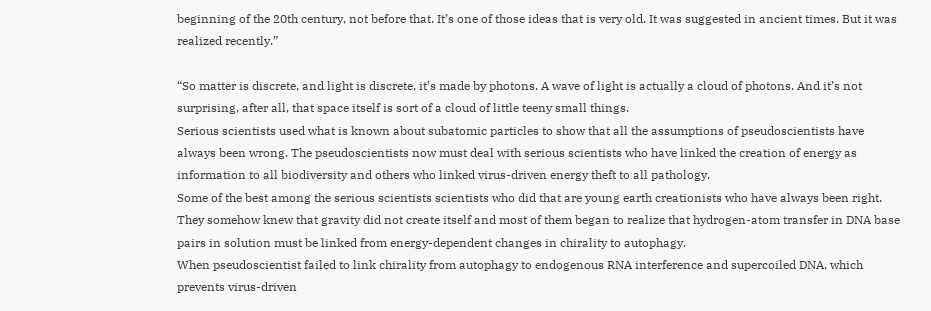beginning of the 20th century, not before that. It’s one of those ideas that is very old. It was suggested in ancient times. But it was realized recently.”

“So matter is discrete, and light is discrete, it’s made by photons. A wave of light is actually a cloud of photons. And it’s not surprising, after all, that space itself is sort of a cloud of little teeny small things.
Serious scientists used what is known about subatomic particles to show that all the assumptions of pseudoscientists have always been wrong. The pseudoscientists now must deal with serious scientists who have linked the creation of energy as information to all biodiversity and others who linked virus-driven energy theft to all pathology.
Some of the best among the serious scientists scientists who did that are young earth creationists who have always been right. They somehow knew that gravity did not create itself and most of them began to realize that hydrogen-atom transfer in DNA base pairs in solution must be linked from energy-dependent changes in chirality to autophagy.
When pseudoscientist failed to link chirality from autophagy to endogenous RNA interference and supercoiled DNA, which prevents virus-driven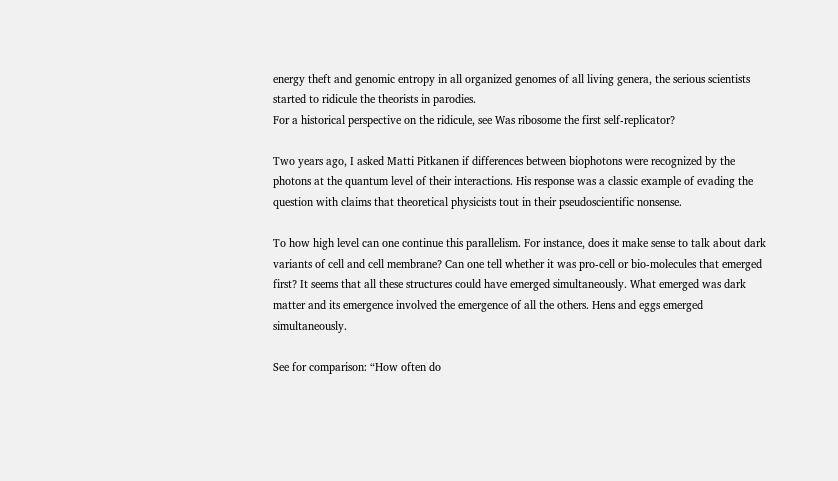energy theft and genomic entropy in all organized genomes of all living genera, the serious scientists started to ridicule the theorists in parodies.
For a historical perspective on the ridicule, see Was ribosome the first self-replicator?

Two years ago, I asked Matti Pitkanen if differences between biophotons were recognized by the photons at the quantum level of their interactions. His response was a classic example of evading the question with claims that theoretical physicists tout in their pseudoscientific nonsense.

To how high level can one continue this parallelism. For instance, does it make sense to talk about dark variants of cell and cell membrane? Can one tell whether it was pro-cell or bio-molecules that emerged first? It seems that all these structures could have emerged simultaneously. What emerged was dark matter and its emergence involved the emergence of all the others. Hens and eggs emerged simultaneously.

See for comparison: “How often do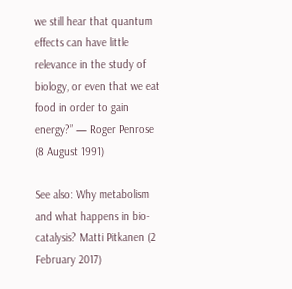we still hear that quantum effects can have little relevance in the study of biology, or even that we eat food in order to gain energy?” — Roger Penrose (8 August 1991)

See also: Why metabolism and what happens in bio-catalysis? Matti Pitkanen (2 February 2017)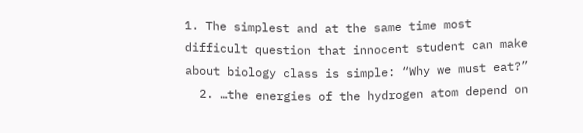1. The simplest and at the same time most difficult question that innocent student can make about biology class is simple: “Why we must eat?”
  2. …the energies of the hydrogen atom depend on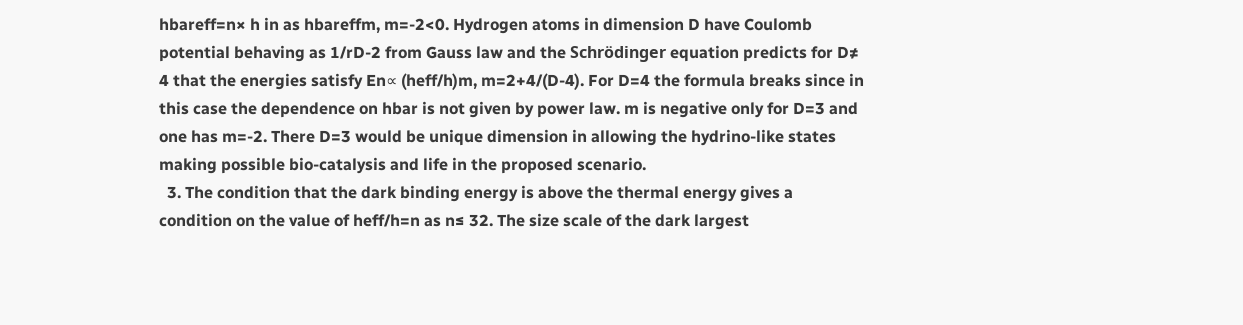hbareff=n× h in as hbareffm, m=-2<0. Hydrogen atoms in dimension D have Coulomb potential behaving as 1/rD-2 from Gauss law and the Schrödinger equation predicts for D≠ 4 that the energies satisfy En∝ (heff/h)m, m=2+4/(D-4). For D=4 the formula breaks since in this case the dependence on hbar is not given by power law. m is negative only for D=3 and one has m=-2. There D=3 would be unique dimension in allowing the hydrino-like states making possible bio-catalysis and life in the proposed scenario.
  3. The condition that the dark binding energy is above the thermal energy gives a condition on the value of heff/h=n as n≤ 32. The size scale of the dark largest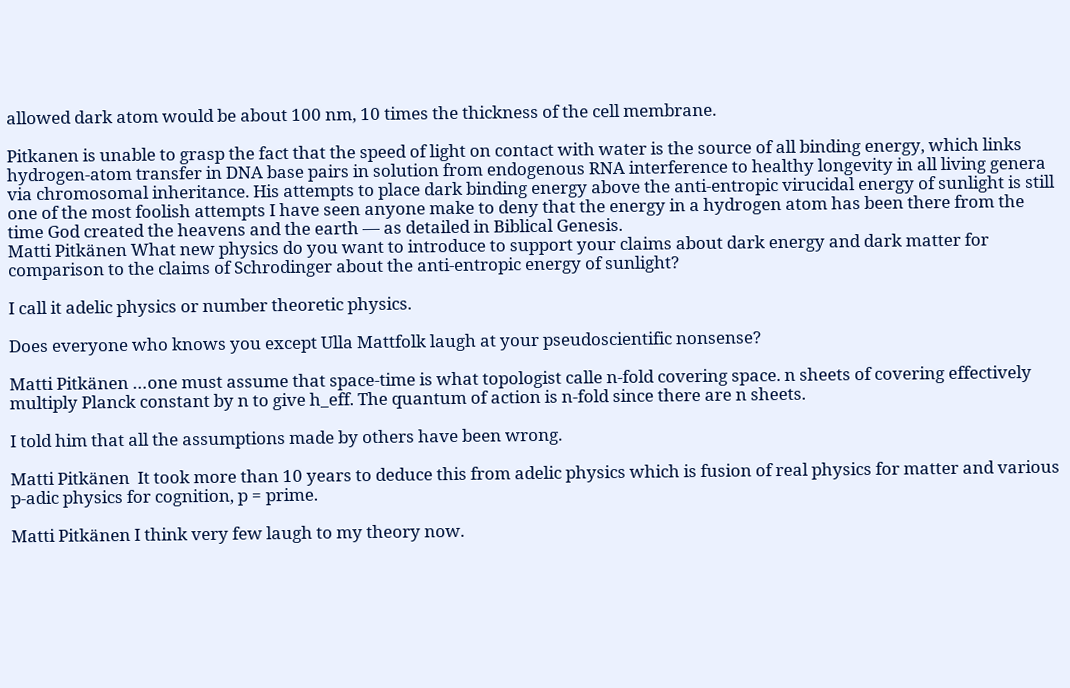allowed dark atom would be about 100 nm, 10 times the thickness of the cell membrane.

Pitkanen is unable to grasp the fact that the speed of light on contact with water is the source of all binding energy, which links hydrogen-atom transfer in DNA base pairs in solution from endogenous RNA interference to healthy longevity in all living genera via chromosomal inheritance. His attempts to place dark binding energy above the anti-entropic virucidal energy of sunlight is still one of the most foolish attempts I have seen anyone make to deny that the energy in a hydrogen atom has been there from the time God created the heavens and the earth — as detailed in Biblical Genesis.
Matti Pitkänen What new physics do you want to introduce to support your claims about dark energy and dark matter for comparison to the claims of Schrodinger about the anti-entropic energy of sunlight?

I call it adelic physics or number theoretic physics.

Does everyone who knows you except Ulla Mattfolk laugh at your pseudoscientific nonsense?

Matti Pitkänen …one must assume that space-time is what topologist calle n-fold covering space. n sheets of covering effectively multiply Planck constant by n to give h_eff. The quantum of action is n-fold since there are n sheets.

I told him that all the assumptions made by others have been wrong.

Matti Pitkänen  It took more than 10 years to deduce this from adelic physics which is fusion of real physics for matter and various p-adic physics for cognition, p = prime.

Matti Pitkänen I think very few laugh to my theory now.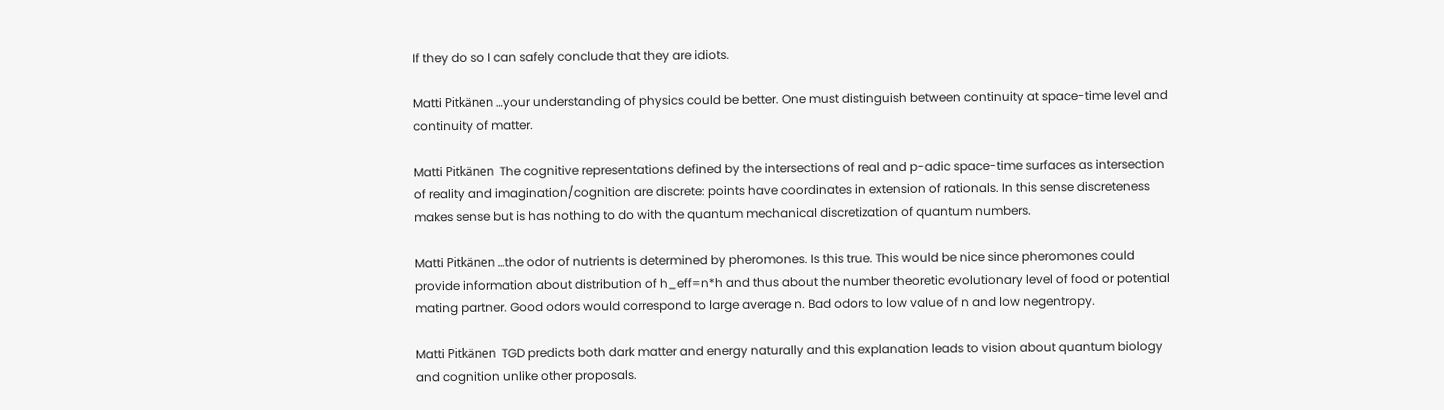If they do so I can safely conclude that they are idiots.

Matti Pitkänen …your understanding of physics could be better. One must distinguish between continuity at space-time level and continuity of matter.

Matti Pitkänen  The cognitive representations defined by the intersections of real and p-adic space-time surfaces as intersection of reality and imagination/cognition are discrete: points have coordinates in extension of rationals. In this sense discreteness makes sense but is has nothing to do with the quantum mechanical discretization of quantum numbers.

Matti Pitkänen …the odor of nutrients is determined by pheromones. Is this true. This would be nice since pheromones could provide information about distribution of h_eff=n*h and thus about the number theoretic evolutionary level of food or potential mating partner. Good odors would correspond to large average n. Bad odors to low value of n and low negentropy.

Matti Pitkänen  TGD predicts both dark matter and energy naturally and this explanation leads to vision about quantum biology and cognition unlike other proposals.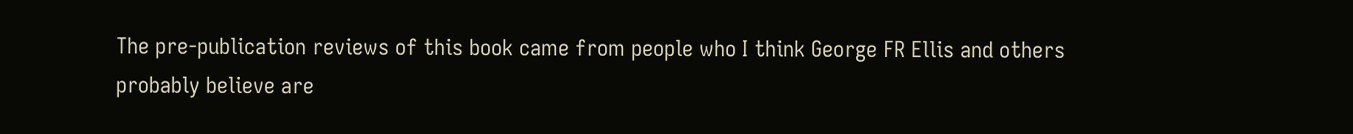The pre-publication reviews of this book came from people who I think George FR Ellis and others probably believe are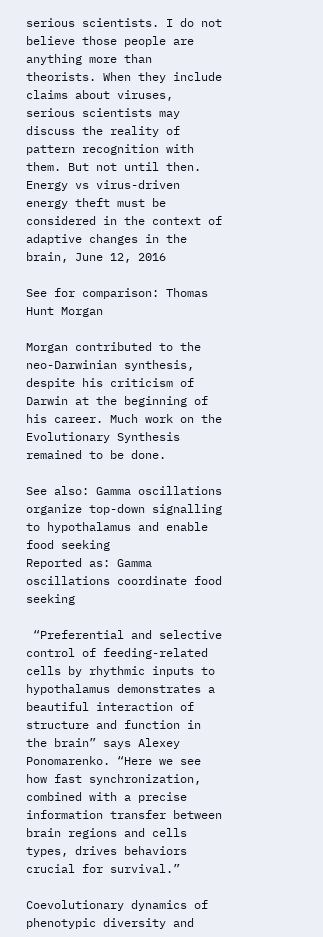serious scientists. I do not believe those people are anything more than theorists. When they include claims about viruses, serious scientists may discuss the reality of pattern recognition with them. But not until then. Energy vs virus-driven energy theft must be considered in the context of adaptive changes in the brain, June 12, 2016

See for comparison: Thomas Hunt Morgan

Morgan contributed to the neo-Darwinian synthesis, despite his criticism of Darwin at the beginning of his career. Much work on the Evolutionary Synthesis remained to be done.

See also: Gamma oscillations organize top-down signalling to hypothalamus and enable food seeking
Reported as: Gamma oscillations coordinate food seeking

 “Preferential and selective control of feeding-related cells by rhythmic inputs to hypothalamus demonstrates a beautiful interaction of structure and function in the brain” says Alexey Ponomarenko. “Here we see how fast synchronization, combined with a precise information transfer between brain regions and cells types, drives behaviors crucial for survival.”

Coevolutionary dynamics of phenotypic diversity and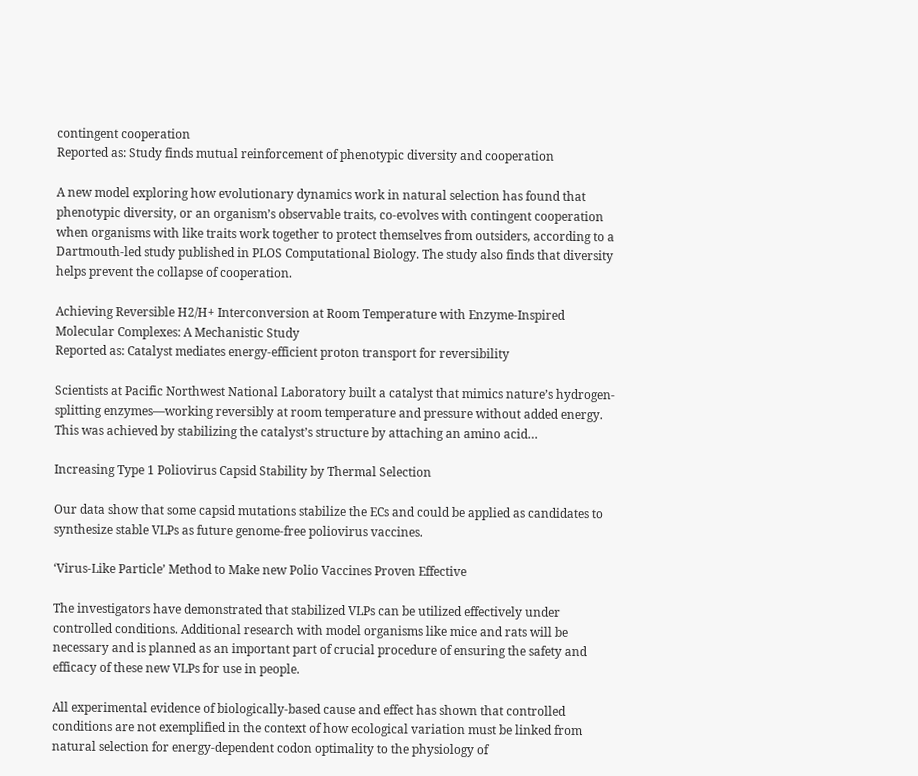contingent cooperation
Reported as: Study finds mutual reinforcement of phenotypic diversity and cooperation

A new model exploring how evolutionary dynamics work in natural selection has found that phenotypic diversity, or an organism’s observable traits, co-evolves with contingent cooperation when organisms with like traits work together to protect themselves from outsiders, according to a Dartmouth-led study published in PLOS Computational Biology. The study also finds that diversity helps prevent the collapse of cooperation.

Achieving Reversible H2/H+ Interconversion at Room Temperature with Enzyme-Inspired Molecular Complexes: A Mechanistic Study
Reported as: Catalyst mediates energy-efficient proton transport for reversibility

Scientists at Pacific Northwest National Laboratory built a catalyst that mimics nature’s hydrogen-splitting enzymes—working reversibly at room temperature and pressure without added energy. This was achieved by stabilizing the catalyst’s structure by attaching an amino acid…

Increasing Type 1 Poliovirus Capsid Stability by Thermal Selection

Our data show that some capsid mutations stabilize the ECs and could be applied as candidates to synthesize stable VLPs as future genome-free poliovirus vaccines.

‘Virus-Like Particle’ Method to Make new Polio Vaccines Proven Effective

The investigators have demonstrated that stabilized VLPs can be utilized effectively under controlled conditions. Additional research with model organisms like mice and rats will be necessary and is planned as an important part of crucial procedure of ensuring the safety and efficacy of these new VLPs for use in people.

All experimental evidence of biologically-based cause and effect has shown that controlled conditions are not exemplified in the context of how ecological variation must be linked from natural selection for energy-dependent codon optimality to the physiology of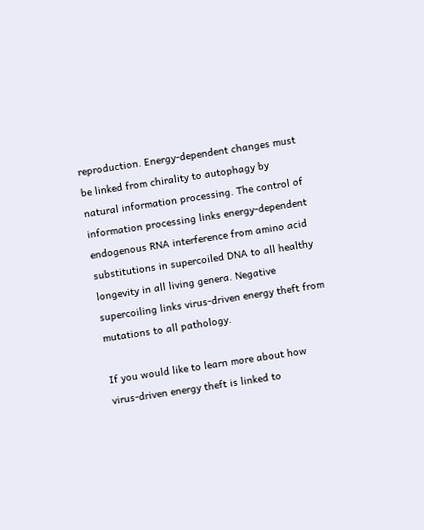reproduction. Energy-dependent changes must be linked from chirality to autophagy by natural information processing. The control of information processing links energy-dependent endogenous RNA interference from amino acid substitutions in supercoiled DNA to all healthy longevity in all living genera. Negative supercoiling links virus-driven energy theft from mutations to all pathology.

If you would like to learn more about how virus-driven energy theft is linked to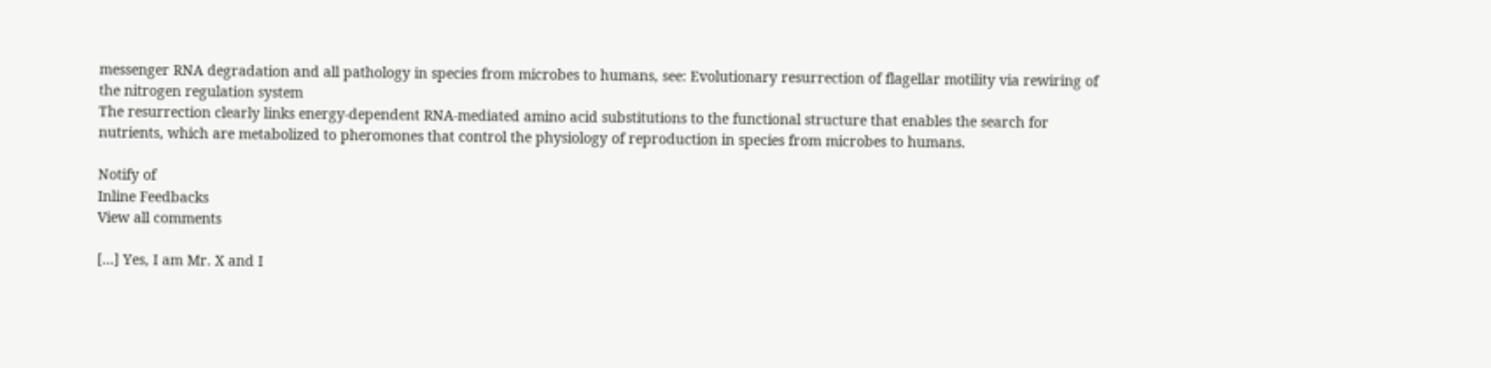messenger RNA degradation and all pathology in species from microbes to humans, see: Evolutionary resurrection of flagellar motility via rewiring of the nitrogen regulation system
The resurrection clearly links energy-dependent RNA-mediated amino acid substitutions to the functional structure that enables the search for nutrients, which are metabolized to pheromones that control the physiology of reproduction in species from microbes to humans.

Notify of
Inline Feedbacks
View all comments

[…] Yes, I am Mr. X and I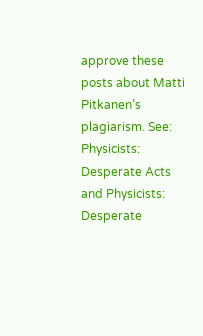approve these posts about Matti Pitkanen’s plagiarism. See: Physicists: Desperate Acts and Physicists: Desperate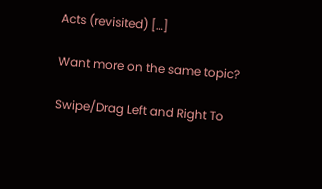Acts (revisited) […]

Want more on the same topic?

Swipe/Drag Left and Right To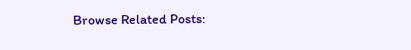Browse Related Posts: